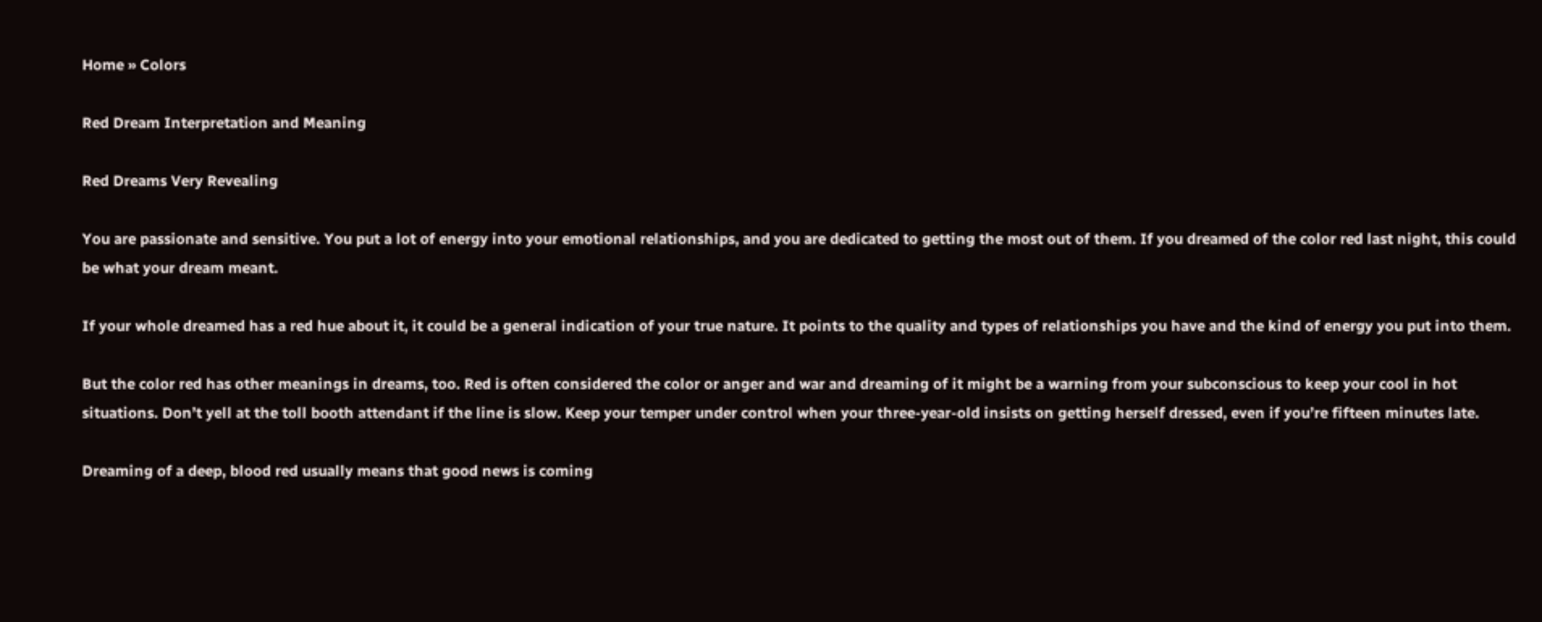Home » Colors

Red Dream Interpretation and Meaning

Red Dreams Very Revealing

You are passionate and sensitive. You put a lot of energy into your emotional relationships, and you are dedicated to getting the most out of them. If you dreamed of the color red last night, this could be what your dream meant.

If your whole dreamed has a red hue about it, it could be a general indication of your true nature. It points to the quality and types of relationships you have and the kind of energy you put into them.

But the color red has other meanings in dreams, too. Red is often considered the color or anger and war and dreaming of it might be a warning from your subconscious to keep your cool in hot situations. Don’t yell at the toll booth attendant if the line is slow. Keep your temper under control when your three-year-old insists on getting herself dressed, even if you’re fifteen minutes late.

Dreaming of a deep, blood red usually means that good news is coming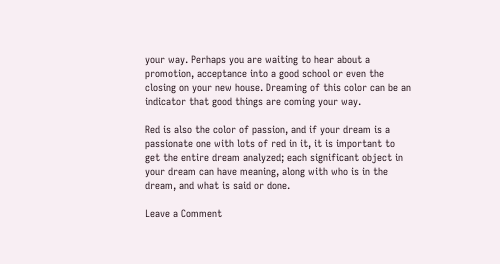your way. Perhaps you are waiting to hear about a promotion, acceptance into a good school or even the closing on your new house. Dreaming of this color can be an indicator that good things are coming your way.

Red is also the color of passion, and if your dream is a passionate one with lots of red in it, it is important to get the entire dream analyzed; each significant object in your dream can have meaning, along with who is in the dream, and what is said or done.

Leave a Comment